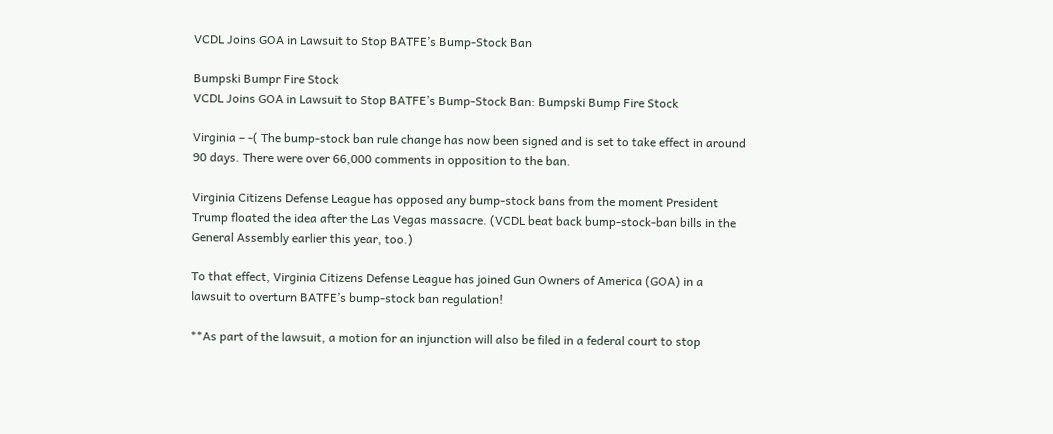VCDL Joins GOA in Lawsuit to Stop BATFE’s Bump-Stock Ban

Bumpski Bumpr Fire Stock
VCDL Joins GOA in Lawsuit to Stop BATFE’s Bump-Stock Ban: Bumpski Bump Fire Stock

Virginia – -( The bump-stock ban rule change has now been signed and is set to take effect in around 90 days. There were over 66,000 comments in opposition to the ban.

Virginia Citizens Defense League has opposed any bump-stock bans from the moment President Trump floated the idea after the Las Vegas massacre. (VCDL beat back bump-stock-ban bills in the General Assembly earlier this year, too.)

To that effect, Virginia Citizens Defense League has joined Gun Owners of America (GOA) in a lawsuit to overturn BATFE’s bump-stock ban regulation!

**As part of the lawsuit, a motion for an injunction will also be filed in a federal court to stop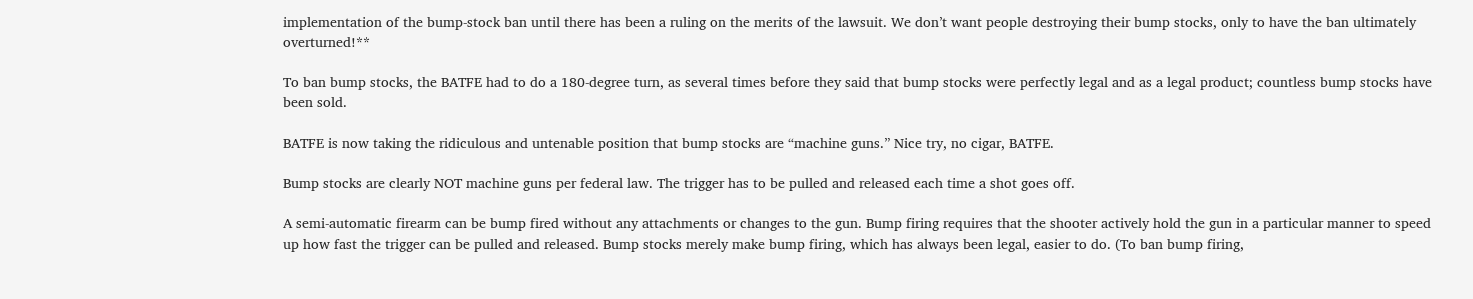implementation of the bump-stock ban until there has been a ruling on the merits of the lawsuit. We don’t want people destroying their bump stocks, only to have the ban ultimately overturned!**

To ban bump stocks, the BATFE had to do a 180-degree turn, as several times before they said that bump stocks were perfectly legal and as a legal product; countless bump stocks have been sold.

BATFE is now taking the ridiculous and untenable position that bump stocks are “machine guns.” Nice try, no cigar, BATFE.

Bump stocks are clearly NOT machine guns per federal law. The trigger has to be pulled and released each time a shot goes off.

A semi-automatic firearm can be bump fired without any attachments or changes to the gun. Bump firing requires that the shooter actively hold the gun in a particular manner to speed up how fast the trigger can be pulled and released. Bump stocks merely make bump firing, which has always been legal, easier to do. (To ban bump firing,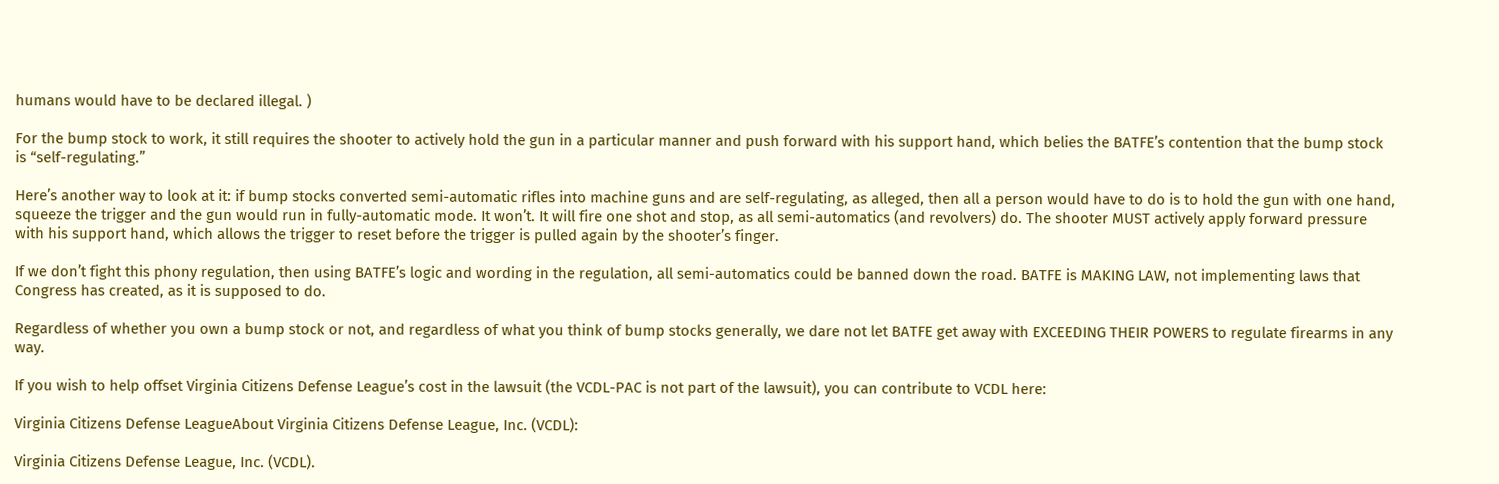humans would have to be declared illegal. )

For the bump stock to work, it still requires the shooter to actively hold the gun in a particular manner and push forward with his support hand, which belies the BATFE’s contention that the bump stock is “self-regulating.”

Here’s another way to look at it: if bump stocks converted semi-automatic rifles into machine guns and are self-regulating, as alleged, then all a person would have to do is to hold the gun with one hand, squeeze the trigger and the gun would run in fully-automatic mode. It won’t. It will fire one shot and stop, as all semi-automatics (and revolvers) do. The shooter MUST actively apply forward pressure with his support hand, which allows the trigger to reset before the trigger is pulled again by the shooter’s finger.

If we don’t fight this phony regulation, then using BATFE’s logic and wording in the regulation, all semi-automatics could be banned down the road. BATFE is MAKING LAW, not implementing laws that Congress has created, as it is supposed to do.

Regardless of whether you own a bump stock or not, and regardless of what you think of bump stocks generally, we dare not let BATFE get away with EXCEEDING THEIR POWERS to regulate firearms in any way.

If you wish to help offset Virginia Citizens Defense League’s cost in the lawsuit (the VCDL-PAC is not part of the lawsuit), you can contribute to VCDL here:

Virginia Citizens Defense LeagueAbout Virginia Citizens Defense League, Inc. (VCDL):

Virginia Citizens Defense League, Inc. (VCDL).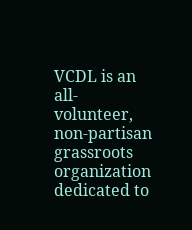VCDL is an all-volunteer, non-partisan grassroots organization dedicated to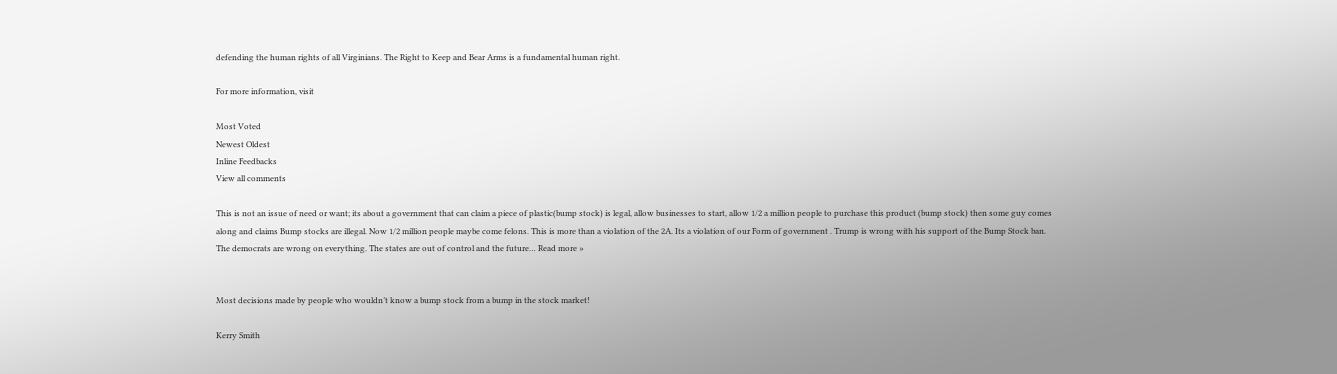defending the human rights of all Virginians. The Right to Keep and Bear Arms is a fundamental human right.

For more information, visit

Most Voted
Newest Oldest
Inline Feedbacks
View all comments

This is not an issue of need or want; its about a government that can claim a piece of plastic(bump stock) is legal, allow businesses to start, allow 1/2 a million people to purchase this product (bump stock) then some guy comes along and claims Bump stocks are illegal. Now 1/2 million people maybe come felons. This is more than a violation of the 2A. Its a violation of our Form of government . Trump is wrong with his support of the Bump Stock ban. The democrats are wrong on everything. The states are out of control and the future… Read more »


Most decisions made by people who wouldn’t know a bump stock from a bump in the stock market!

Kerry Smith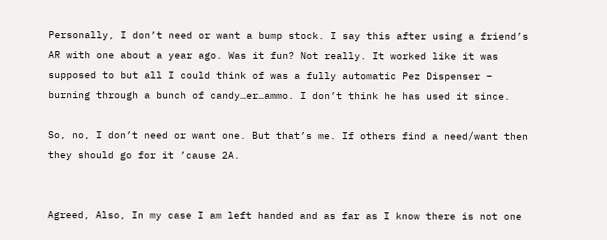Personally, I don’t need or want a bump stock. I say this after using a friend’s AR with one about a year ago. Was it fun? Not really. It worked like it was supposed to but all I could think of was a fully automatic Pez Dispenser – burning through a bunch of candy…er…ammo. I don’t think he has used it since.

So, no, I don’t need or want one. But that’s me. If others find a need/want then they should go for it ’cause 2A.


Agreed, Also, In my case I am left handed and as far as I know there is not one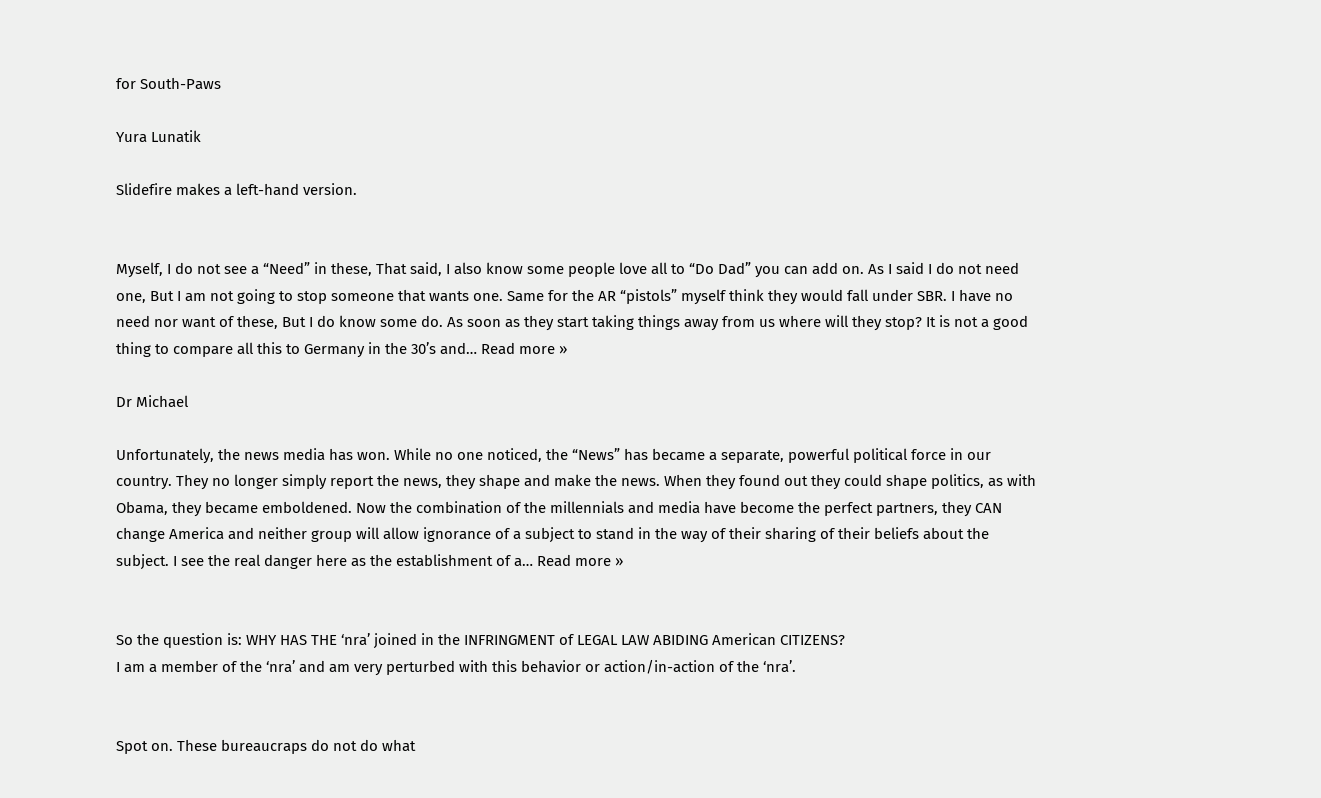for South-Paws

Yura Lunatik

Slidefire makes a left-hand version.


Myself, I do not see a “Need” in these, That said, I also know some people love all to “Do Dad” you can add on. As I said I do not need one, But I am not going to stop someone that wants one. Same for the AR “pistols” myself think they would fall under SBR. I have no need nor want of these, But I do know some do. As soon as they start taking things away from us where will they stop? It is not a good thing to compare all this to Germany in the 30’s and… Read more »

Dr Michael

Unfortunately, the news media has won. While no one noticed, the “News” has became a separate, powerful political force in our country. They no longer simply report the news, they shape and make the news. When they found out they could shape politics, as with Obama, they became emboldened. Now the combination of the millennials and media have become the perfect partners, they CAN change America and neither group will allow ignorance of a subject to stand in the way of their sharing of their beliefs about the subject. I see the real danger here as the establishment of a… Read more »


So the question is: WHY HAS THE ‘nra’ joined in the INFRINGMENT of LEGAL LAW ABIDING American CITIZENS?
I am a member of the ‘nra’ and am very perturbed with this behavior or action/in-action of the ‘nra’.


Spot on. These bureaucraps do not do what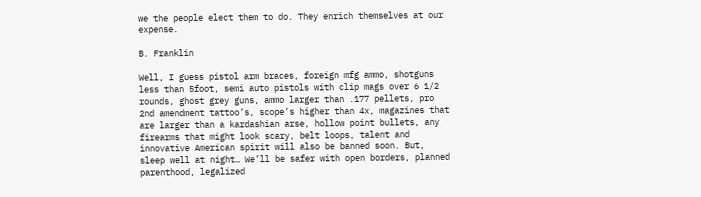we the people elect them to do. They enrich themselves at our expense.

B. Franklin

Well, I guess pistol arm braces, foreign mfg ammo, shotguns less than 5foot, semi auto pistols with clip mags over 6 1/2 rounds, ghost grey guns, ammo larger than .177 pellets, pro 2nd amendment tattoo’s, scope’s higher than 4x, magazines that are larger than a kardashian arse, hollow point bullets, any firearms that might look scary, belt loops, talent and innovative American spirit will also be banned soon. But, sleep well at night… We’ll be safer with open borders, planned parenthood, legalized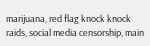marijuana, red flag knock knock raids, social media censorship, main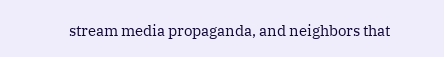stream media propaganda, and neighbors that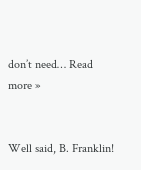don’t need… Read more »


Well said, B. Franklin!